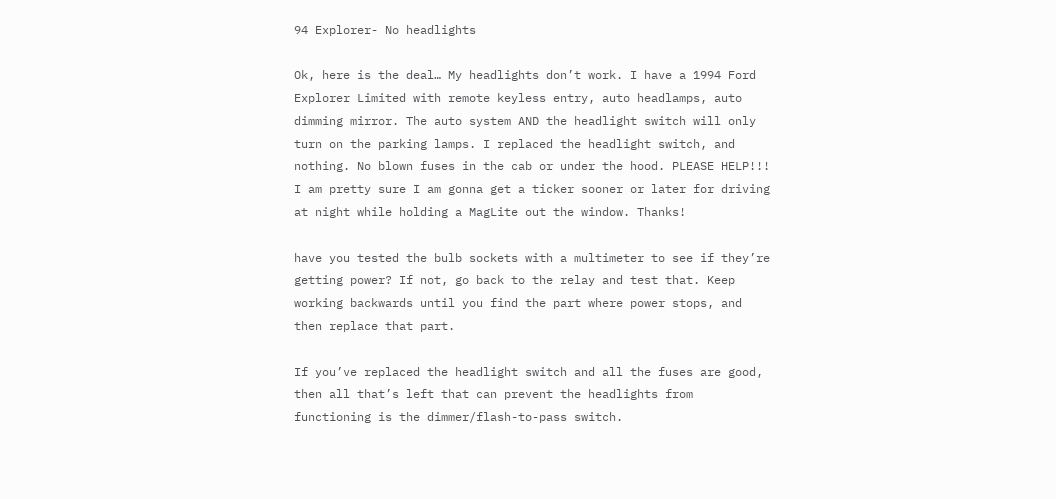94 Explorer- No headlights

Ok, here is the deal… My headlights don’t work. I have a 1994 Ford Explorer Limited with remote keyless entry, auto headlamps, auto dimming mirror. The auto system AND the headlight switch will only turn on the parking lamps. I replaced the headlight switch, and nothing. No blown fuses in the cab or under the hood. PLEASE HELP!!! I am pretty sure I am gonna get a ticker sooner or later for driving at night while holding a MagLite out the window. Thanks!

have you tested the bulb sockets with a multimeter to see if they’re getting power? If not, go back to the relay and test that. Keep working backwards until you find the part where power stops, and then replace that part.

If you’ve replaced the headlight switch and all the fuses are good, then all that’s left that can prevent the headlights from functioning is the dimmer/flash-to-pass switch.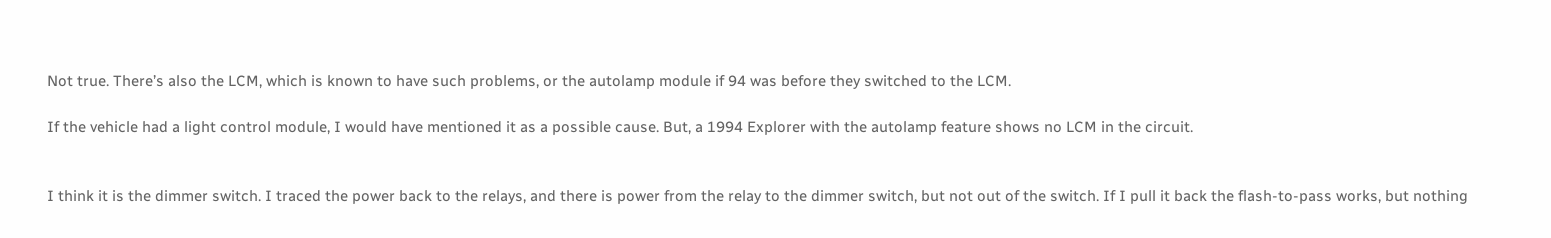Not true. There’s also the LCM, which is known to have such problems, or the autolamp module if 94 was before they switched to the LCM.

If the vehicle had a light control module, I would have mentioned it as a possible cause. But, a 1994 Explorer with the autolamp feature shows no LCM in the circuit.


I think it is the dimmer switch. I traced the power back to the relays, and there is power from the relay to the dimmer switch, but not out of the switch. If I pull it back the flash-to-pass works, but nothing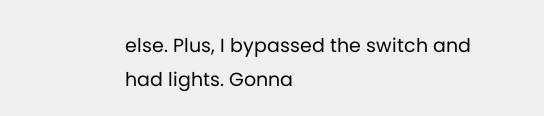else. Plus, I bypassed the switch and had lights. Gonna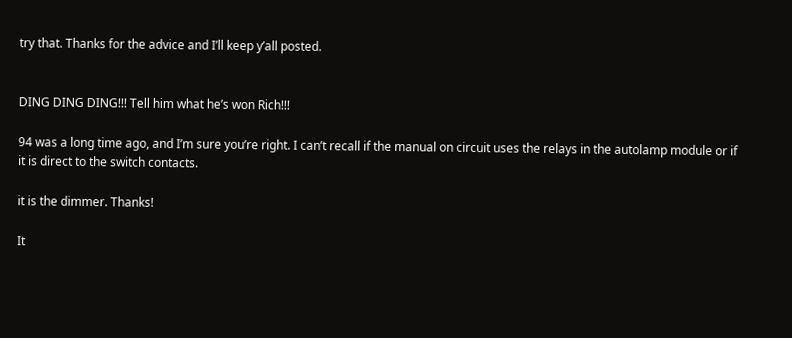try that. Thanks for the advice and I’ll keep y’all posted.


DING DING DING!!! Tell him what he’s won Rich!!!

94 was a long time ago, and I’m sure you’re right. I can’t recall if the manual on circuit uses the relays in the autolamp module or if it is direct to the switch contacts.

it is the dimmer. Thanks!

It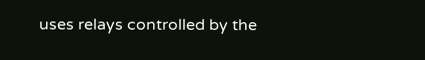uses relays controlled by the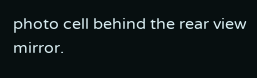photo cell behind the rear view mirror.